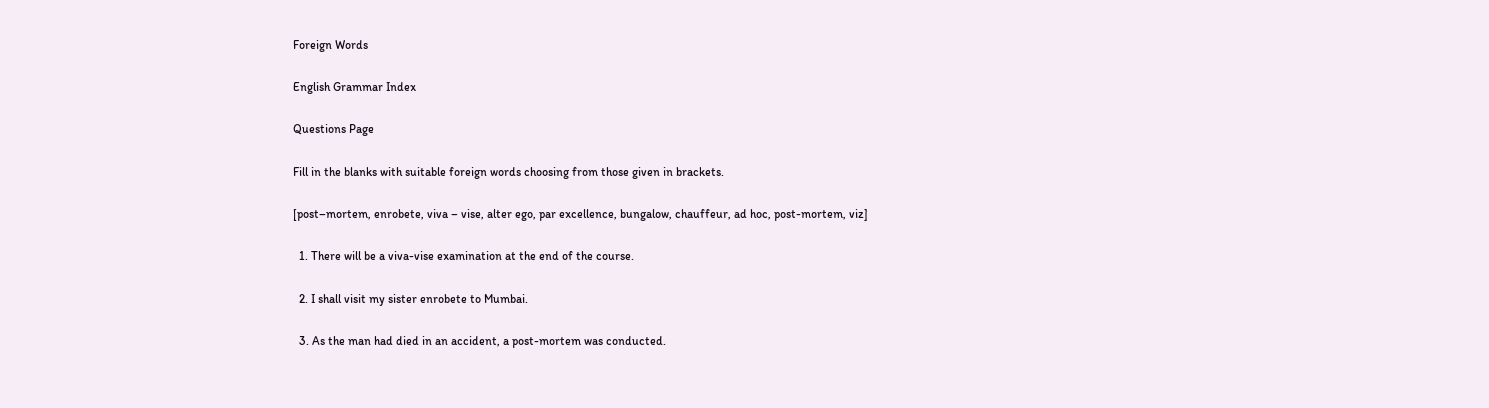Foreign Words

English Grammar Index

Questions Page

Fill in the blanks with suitable foreign words choosing from those given in brackets.

[post–mortem, enrobete, viva – vise, alter ego, par excellence, bungalow, chauffeur, ad hoc, post-mortem, viz]

  1. There will be a viva-vise examination at the end of the course.

  2. I shall visit my sister enrobete to Mumbai.

  3. As the man had died in an accident, a post-mortem was conducted.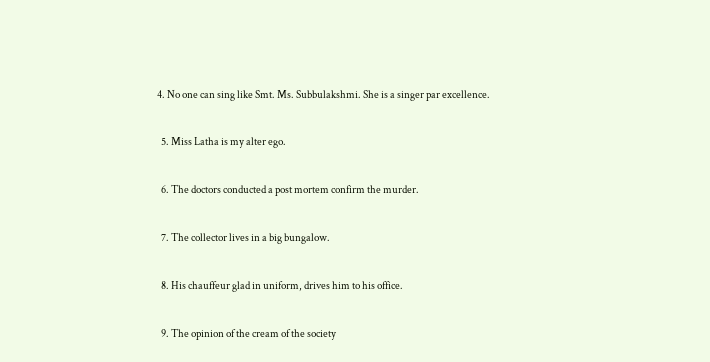4. No one can sing like Smt. Ms. Subbulakshmi. She is a singer par excellence.

  5. Miss Latha is my alter ego.

  6. The doctors conducted a post mortem confirm the murder.

  7. The collector lives in a big bungalow.

  8. His chauffeur glad in uniform, drives him to his office.

  9. The opinion of the cream of the society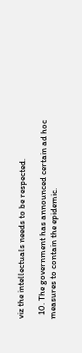viz the intellectuals needs to be respected.

  10. The government has announced certain ad hoc measures to contain the epidemic.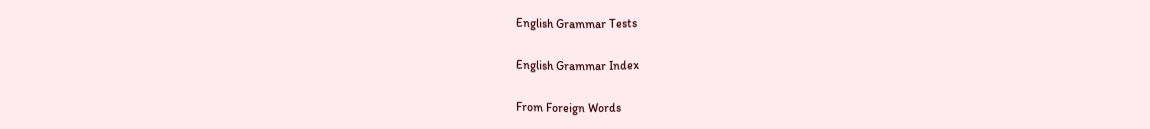English Grammar Tests

English Grammar Index

From Foreign Words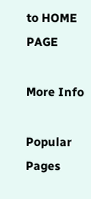to HOME PAGE

More Info

Popular Pages